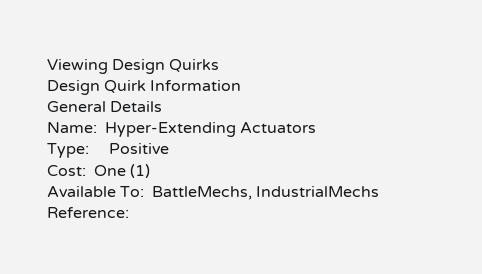Viewing Design Quirks
Design Quirk Information
General Details
Name:  Hyper-Extending Actuators
Type:     Positive
Cost:  One (1)
Available To:  BattleMechs, IndustrialMechs
Reference: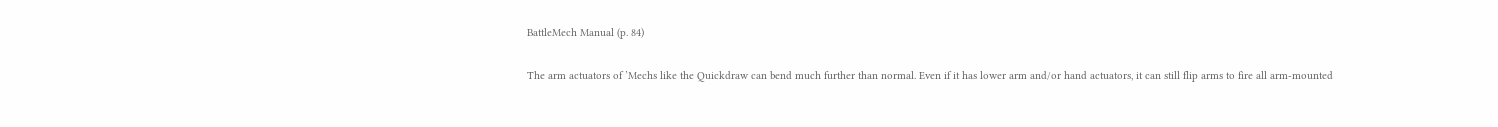BattleMech Manual (p. 84)

The arm actuators of ’Mechs like the Quickdraw can bend much further than normal. Even if it has lower arm and/or hand actuators, it can still flip arms to fire all arm-mounted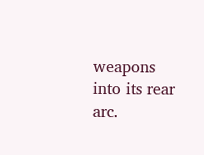weapons into its rear arc.